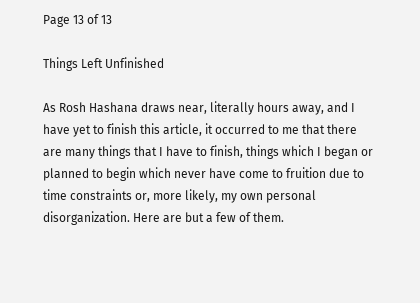Page 13 of 13

Things Left Unfinished

As Rosh Hashana draws near, literally hours away, and I have yet to finish this article, it occurred to me that there are many things that I have to finish, things which I began or planned to begin which never have come to fruition due to time constraints or, more likely, my own personal disorganization. Here are but a few of them.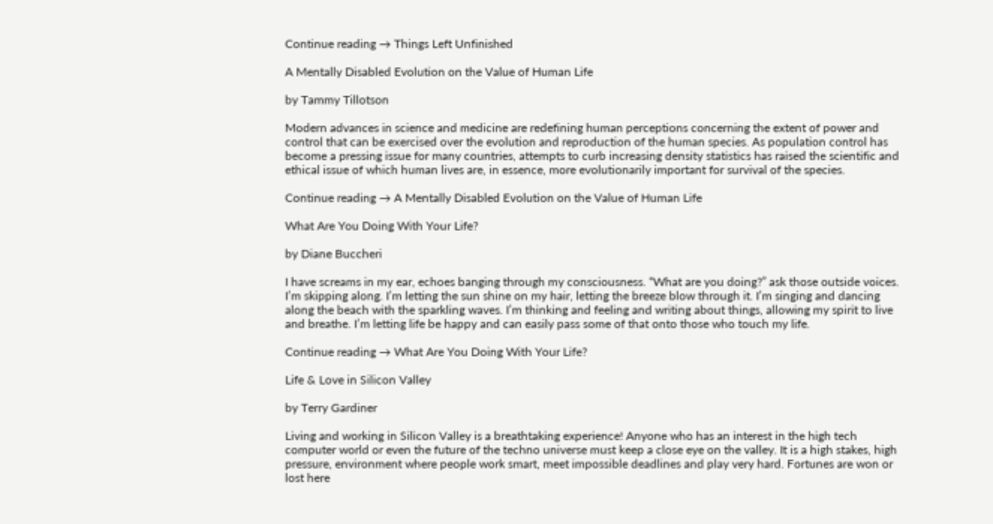Continue reading → Things Left Unfinished

A Mentally Disabled Evolution on the Value of Human Life

by Tammy Tillotson

Modern advances in science and medicine are redefining human perceptions concerning the extent of power and control that can be exercised over the evolution and reproduction of the human species. As population control has become a pressing issue for many countries, attempts to curb increasing density statistics has raised the scientific and ethical issue of which human lives are, in essence, more evolutionarily important for survival of the species.

Continue reading → A Mentally Disabled Evolution on the Value of Human Life

What Are You Doing With Your Life?

by Diane Buccheri

I have screams in my ear, echoes banging through my consciousness. “What are you doing?” ask those outside voices. I’m skipping along. I’m letting the sun shine on my hair, letting the breeze blow through it. I’m singing and dancing along the beach with the sparkling waves. I’m thinking and feeling and writing about things, allowing my spirit to live and breathe. I’m letting life be happy and can easily pass some of that onto those who touch my life.

Continue reading → What Are You Doing With Your Life?

Life & Love in Silicon Valley

by Terry Gardiner

Living and working in Silicon Valley is a breathtaking experience! Anyone who has an interest in the high tech computer world or even the future of the techno universe must keep a close eye on the valley. It is a high stakes, high pressure, environment where people work smart, meet impossible deadlines and play very hard. Fortunes are won or lost here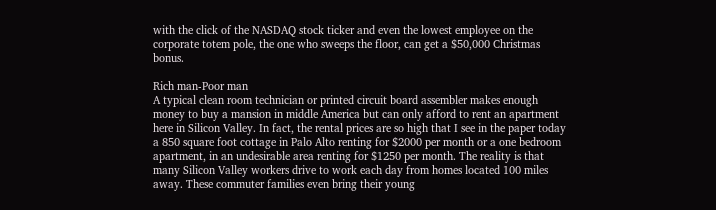with the click of the NASDAQ stock ticker and even the lowest employee on the corporate totem pole, the one who sweeps the floor, can get a $50,000 Christmas bonus.

Rich man-Poor man
A typical clean room technician or printed circuit board assembler makes enough money to buy a mansion in middle America but can only afford to rent an apartment here in Silicon Valley. In fact, the rental prices are so high that I see in the paper today a 850 square foot cottage in Palo Alto renting for $2000 per month or a one bedroom apartment, in an undesirable area renting for $1250 per month. The reality is that many Silicon Valley workers drive to work each day from homes located 100 miles away. These commuter families even bring their young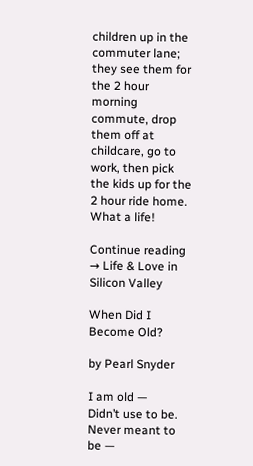children up in the commuter lane; they see them for the 2 hour morning commute, drop them off at childcare, go to work, then pick the kids up for the 2 hour ride home. What a life!

Continue reading → Life & Love in Silicon Valley

When Did I Become Old?

by Pearl Snyder

I am old —
Didn’t use to be.
Never meant to be —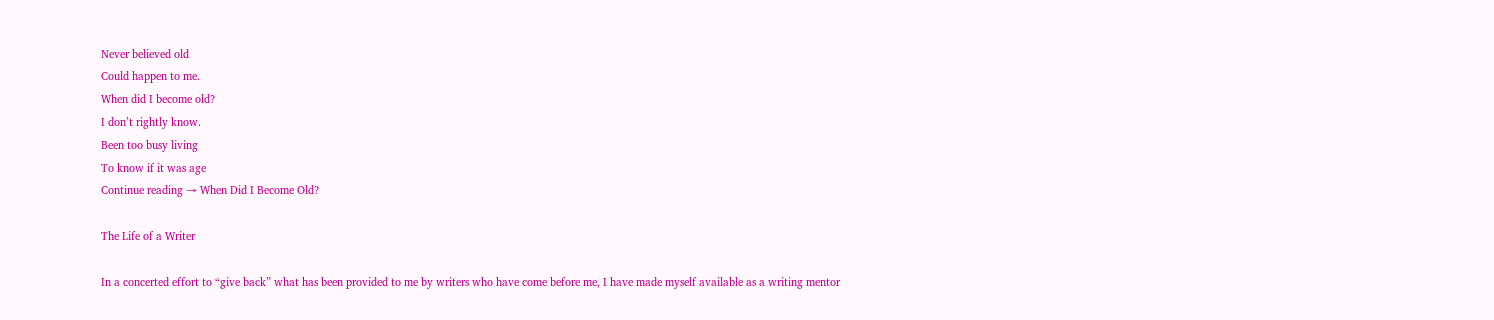Never believed old
Could happen to me.
When did I become old?
I don’t rightly know.
Been too busy living
To know if it was age
Continue reading → When Did I Become Old?

The Life of a Writer

In a concerted effort to “give back” what has been provided to me by writers who have come before me, I have made myself available as a writing mentor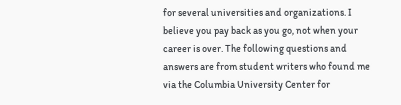for several universities and organizations. I believe you pay back as you go, not when your career is over. The following questions and answers are from student writers who found me via the Columbia University Center for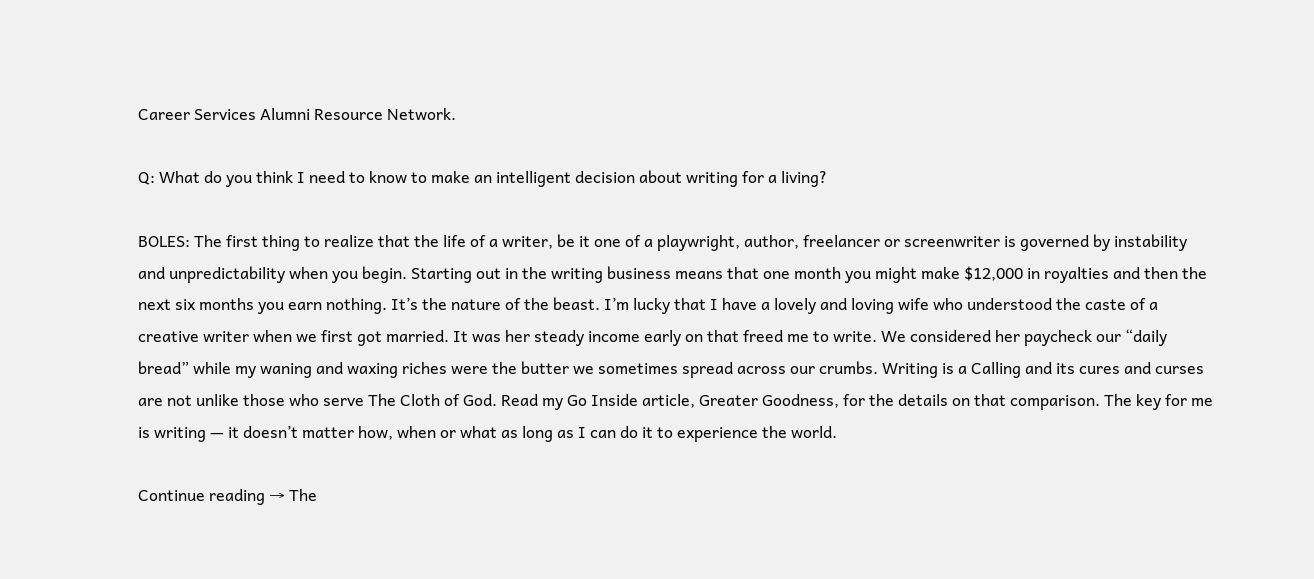Career Services Alumni Resource Network.

Q: What do you think I need to know to make an intelligent decision about writing for a living?

BOLES: The first thing to realize that the life of a writer, be it one of a playwright, author, freelancer or screenwriter is governed by instability and unpredictability when you begin. Starting out in the writing business means that one month you might make $12,000 in royalties and then the next six months you earn nothing. It’s the nature of the beast. I’m lucky that I have a lovely and loving wife who understood the caste of a creative writer when we first got married. It was her steady income early on that freed me to write. We considered her paycheck our “daily bread” while my waning and waxing riches were the butter we sometimes spread across our crumbs. Writing is a Calling and its cures and curses are not unlike those who serve The Cloth of God. Read my Go Inside article, Greater Goodness, for the details on that comparison. The key for me is writing — it doesn’t matter how, when or what as long as I can do it to experience the world.

Continue reading → The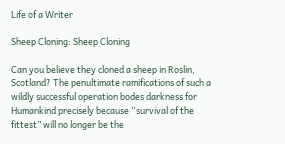Life of a Writer

Sheep Cloning: Sheep Cloning

Can you believe they cloned a sheep in Roslin, Scotland? The penultimate ramifications of such a wildly successful operation bodes darkness for Humankind precisely because “survival of the fittest” will no longer be the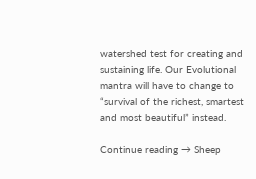watershed test for creating and sustaining life. Our Evolutional mantra will have to change to “survival of the richest, smartest and most beautiful” instead.

Continue reading → Sheep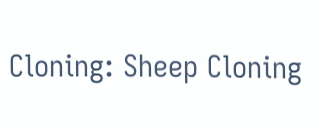Cloning: Sheep Cloning